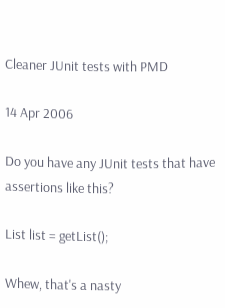Cleaner JUnit tests with PMD

14 Apr 2006

Do you have any JUnit tests that have assertions like this?

List list = getList();

Whew, that's a nasty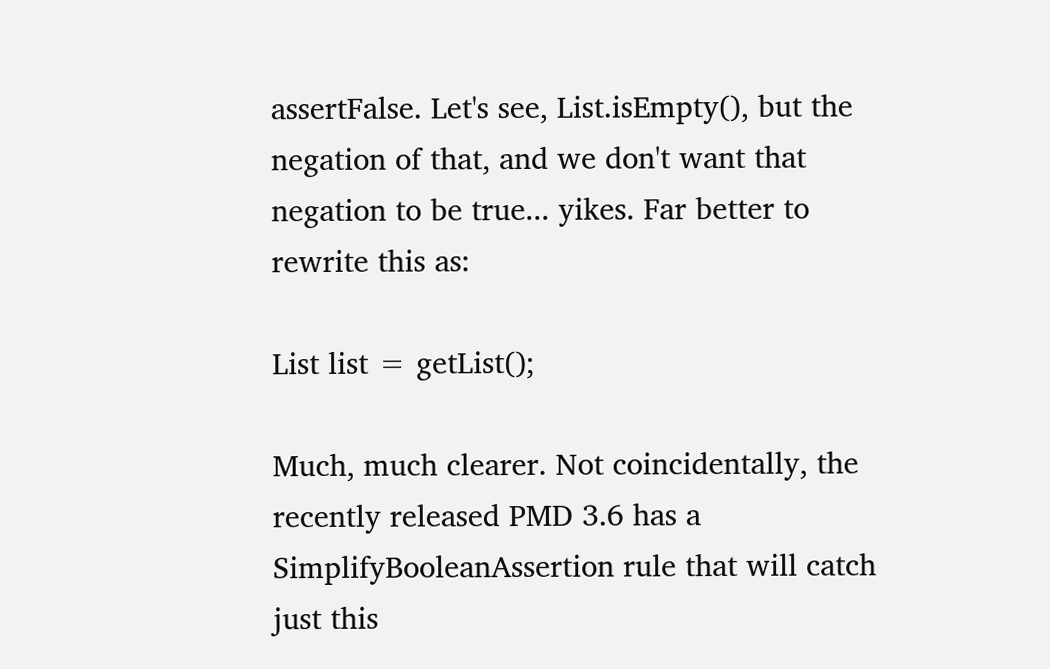assertFalse. Let's see, List.isEmpty(), but the negation of that, and we don't want that negation to be true... yikes. Far better to rewrite this as:

List list = getList();

Much, much clearer. Not coincidentally, the recently released PMD 3.6 has a SimplifyBooleanAssertion rule that will catch just this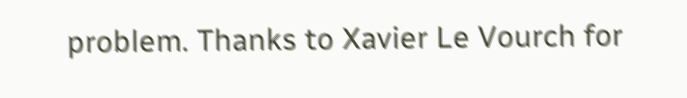problem. Thanks to Xavier Le Vourch for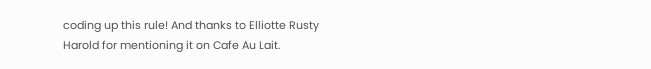coding up this rule! And thanks to Elliotte Rusty Harold for mentioning it on Cafe Au Lait.